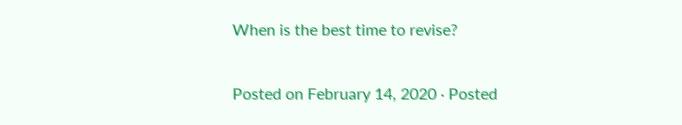When is the best time to revise?

Posted on February 14, 2020 · Posted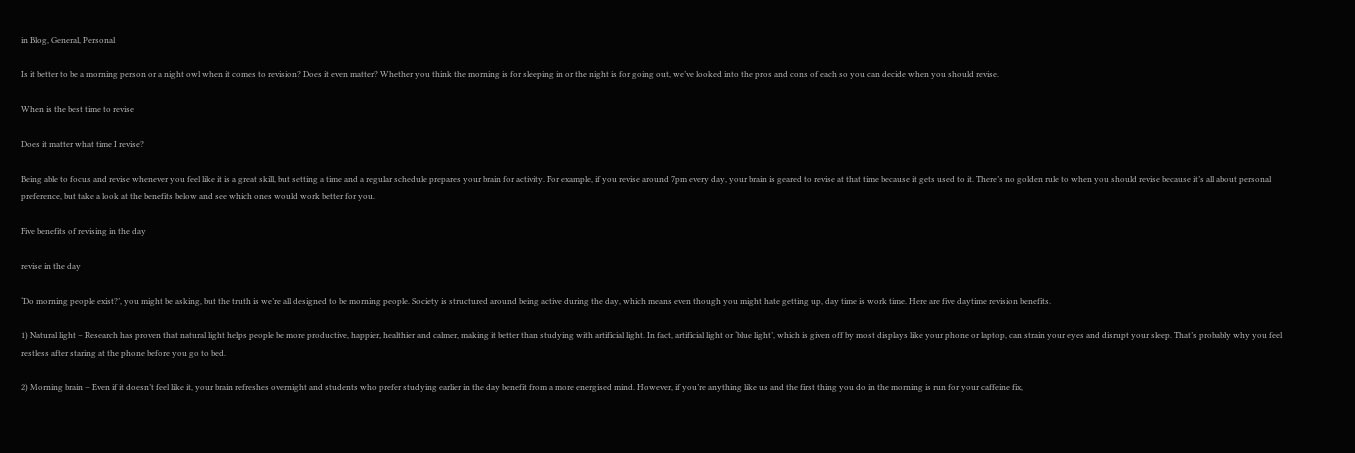in Blog, General, Personal

Is it better to be a morning person or a night owl when it comes to revision? Does it even matter? Whether you think the morning is for sleeping in or the night is for going out, we’ve looked into the pros and cons of each so you can decide when you should revise.

When is the best time to revise

Does it matter what time I revise?

Being able to focus and revise whenever you feel like it is a great skill, but setting a time and a regular schedule prepares your brain for activity. For example, if you revise around 7pm every day, your brain is geared to revise at that time because it gets used to it. There’s no golden rule to when you should revise because it’s all about personal preference, but take a look at the benefits below and see which ones would work better for you.

Five benefits of revising in the day

revise in the day

‘Do morning people exist?’, you might be asking, but the truth is we’re all designed to be morning people. Society is structured around being active during the day, which means even though you might hate getting up, day time is work time. Here are five daytime revision benefits.

1) Natural light – Research has proven that natural light helps people be more productive, happier, healthier and calmer, making it better than studying with artificial light. In fact, artificial light or ‘blue light’, which is given off by most displays like your phone or laptop, can strain your eyes and disrupt your sleep. That’s probably why you feel restless after staring at the phone before you go to bed.

2) Morning brain – Even if it doesn’t feel like it, your brain refreshes overnight and students who prefer studying earlier in the day benefit from a more energised mind. However, if you’re anything like us and the first thing you do in the morning is run for your caffeine fix,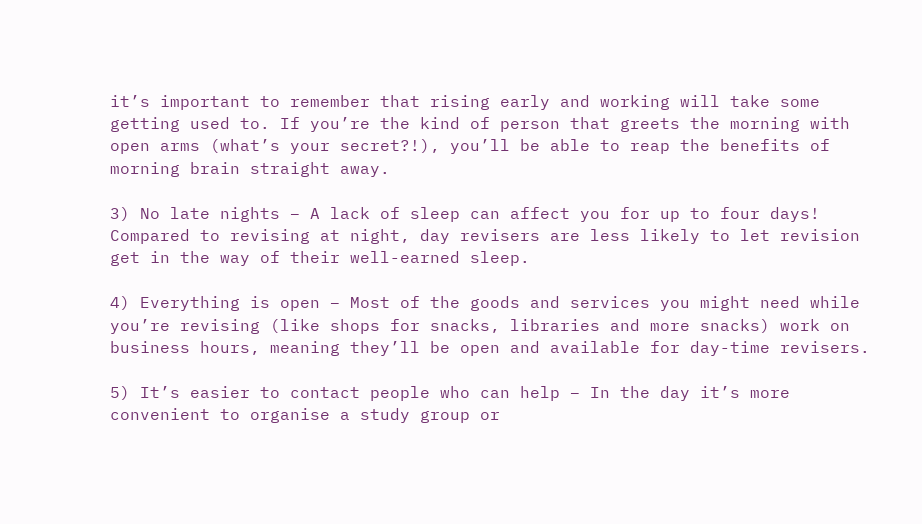it’s important to remember that rising early and working will take some getting used to. If you’re the kind of person that greets the morning with open arms (what’s your secret?!), you’ll be able to reap the benefits of morning brain straight away.

3) No late nights – A lack of sleep can affect you for up to four days! Compared to revising at night, day revisers are less likely to let revision get in the way of their well-earned sleep.

4) Everything is open – Most of the goods and services you might need while you’re revising (like shops for snacks, libraries and more snacks) work on business hours, meaning they’ll be open and available for day-time revisers.

5) It’s easier to contact people who can help – In the day it’s more convenient to organise a study group or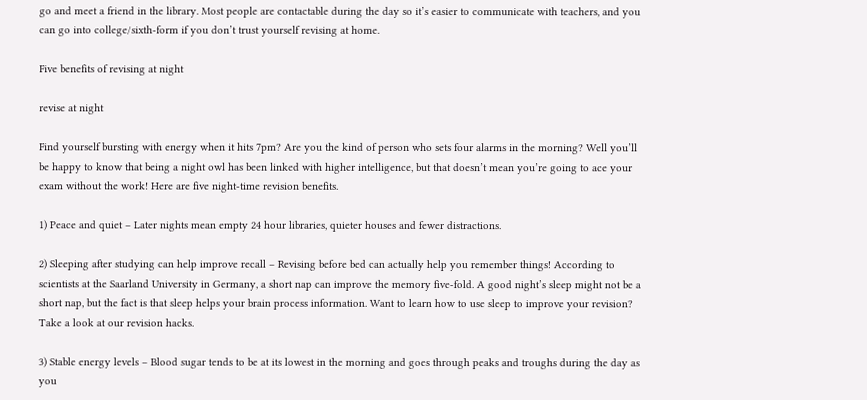go and meet a friend in the library. Most people are contactable during the day so it’s easier to communicate with teachers, and you can go into college/sixth-form if you don’t trust yourself revising at home.

Five benefits of revising at night

revise at night

Find yourself bursting with energy when it hits 7pm? Are you the kind of person who sets four alarms in the morning? Well you’ll be happy to know that being a night owl has been linked with higher intelligence, but that doesn’t mean you’re going to ace your exam without the work! Here are five night-time revision benefits.

1) Peace and quiet – Later nights mean empty 24 hour libraries, quieter houses and fewer distractions.

2) Sleeping after studying can help improve recall – Revising before bed can actually help you remember things! According to scientists at the Saarland University in Germany, a short nap can improve the memory five-fold. A good night’s sleep might not be a short nap, but the fact is that sleep helps your brain process information. Want to learn how to use sleep to improve your revision? Take a look at our revision hacks.

3) Stable energy levels – Blood sugar tends to be at its lowest in the morning and goes through peaks and troughs during the day as you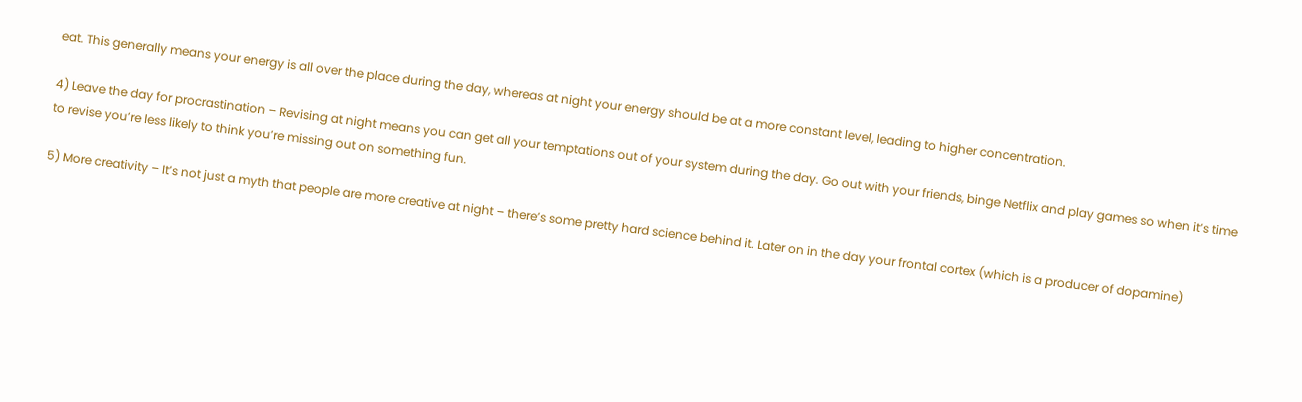eat. This generally means your energy is all over the place during the day, whereas at night your energy should be at a more constant level, leading to higher concentration.

4) Leave the day for procrastination – Revising at night means you can get all your temptations out of your system during the day. Go out with your friends, binge Netflix and play games so when it’s time to revise you’re less likely to think you’re missing out on something fun.

5) More creativity – It’s not just a myth that people are more creative at night – there’s some pretty hard science behind it. Later on in the day your frontal cortex (which is a producer of dopamine)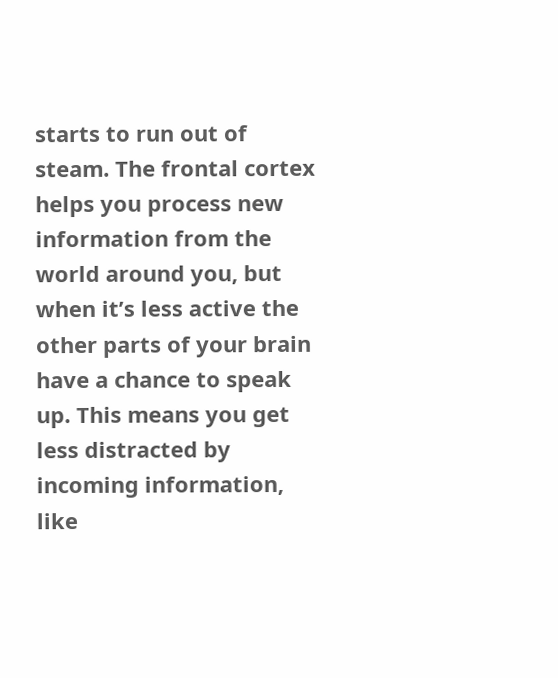starts to run out of steam. The frontal cortex helps you process new information from the world around you, but when it’s less active the other parts of your brain have a chance to speak up. This means you get less distracted by incoming information, like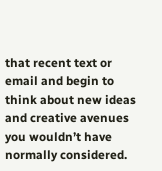that recent text or email and begin to think about new ideas and creative avenues you wouldn’t have normally considered.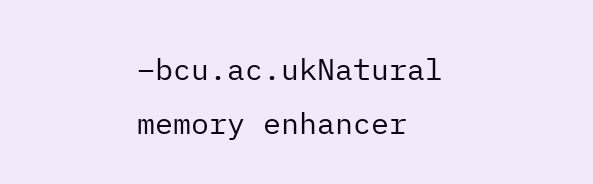–bcu.ac.ukNatural memory enhancer